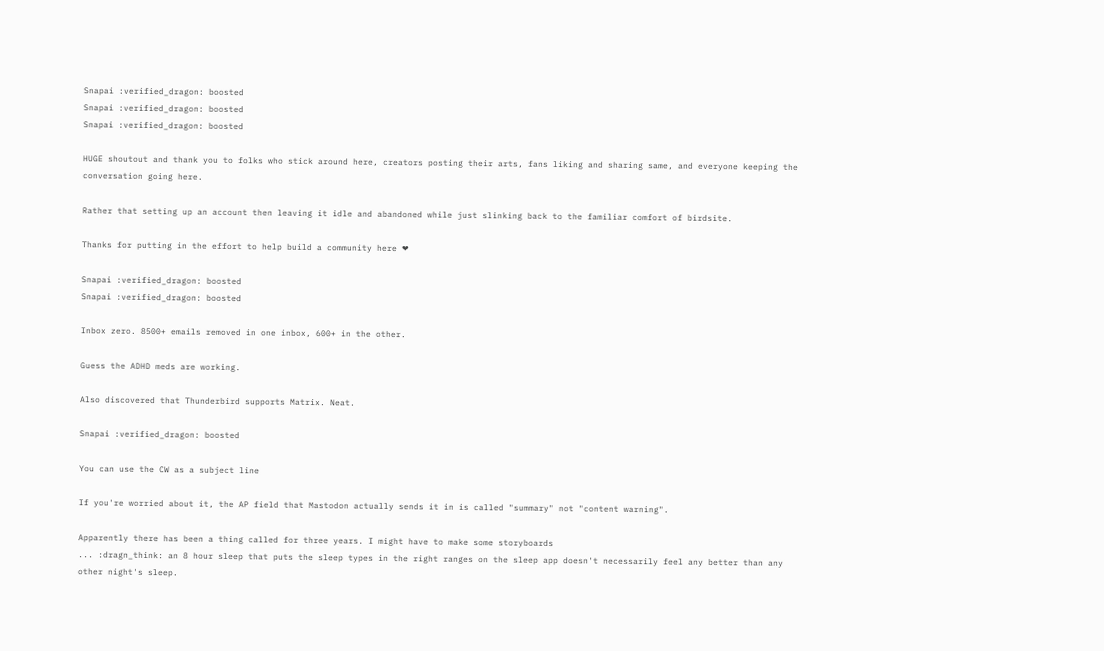Snapai :verified_dragon: boosted
Snapai :verified_dragon: boosted
Snapai :verified_dragon: boosted

HUGE shoutout and thank you to folks who stick around here, creators posting their arts, fans liking and sharing same, and everyone keeping the conversation going here.

Rather that setting up an account then leaving it idle and abandoned while just slinking back to the familiar comfort of birdsite.

Thanks for putting in the effort to help build a community here ❤

Snapai :verified_dragon: boosted
Snapai :verified_dragon: boosted

Inbox zero. 8500+ emails removed in one inbox, 600+ in the other.

Guess the ADHD meds are working.

Also discovered that Thunderbird supports Matrix. Neat.

Snapai :verified_dragon: boosted

You can use the CW as a subject line

If you're worried about it, the AP field that Mastodon actually sends it in is called "summary" not "content warning".

Apparently there has been a thing called for three years. I might have to make some storyboards
... :dragn_think: an 8 hour sleep that puts the sleep types in the right ranges on the sleep app doesn't necessarily feel any better than any other night's sleep.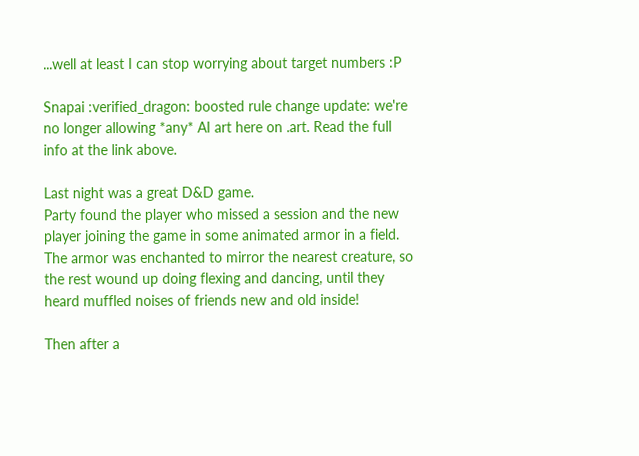...well at least I can stop worrying about target numbers :P

Snapai :verified_dragon: boosted rule change update: we're no longer allowing *any* AI art here on .art. Read the full info at the link above.

Last night was a great D&D game.
Party found the player who missed a session and the new player joining the game in some animated armor in a field. The armor was enchanted to mirror the nearest creature, so the rest wound up doing flexing and dancing, until they heard muffled noises of friends new and old inside!

Then after a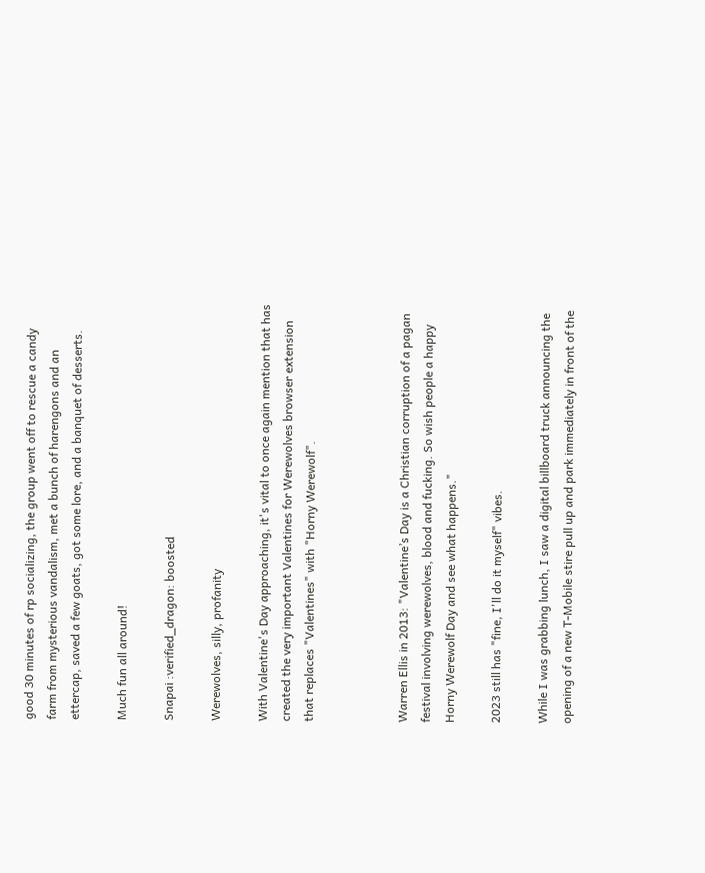good 30 minutes of rp socializing, the group went off to rescue a candy farm from mysterious vandalism, met a bunch of harengons and an ettercap, saved a few goats, got some lore, and a banquet of desserts.

Much fun all around!

Snapai :verified_dragon: boosted

Werewolves, silly, profanity

With Valentine's Day approaching, it's vital to once again mention that has created the very important Valentines for Werewolves browser extension that replaces "Valentines" with "Horny Werewolf".



Warren Ellis in 2013: "Valentine’s Day is a Christian corruption of a pagan festival involving werewolves, blood and fucking. So wish people a happy Horny Werewolf Day and see what happens."

2023 still has "fine, I'll do it myself" vibes.

While I was grabbing lunch, I saw a digital billboard truck announcing the opening of a new T-Mobile stire pull up and park immediately in front of the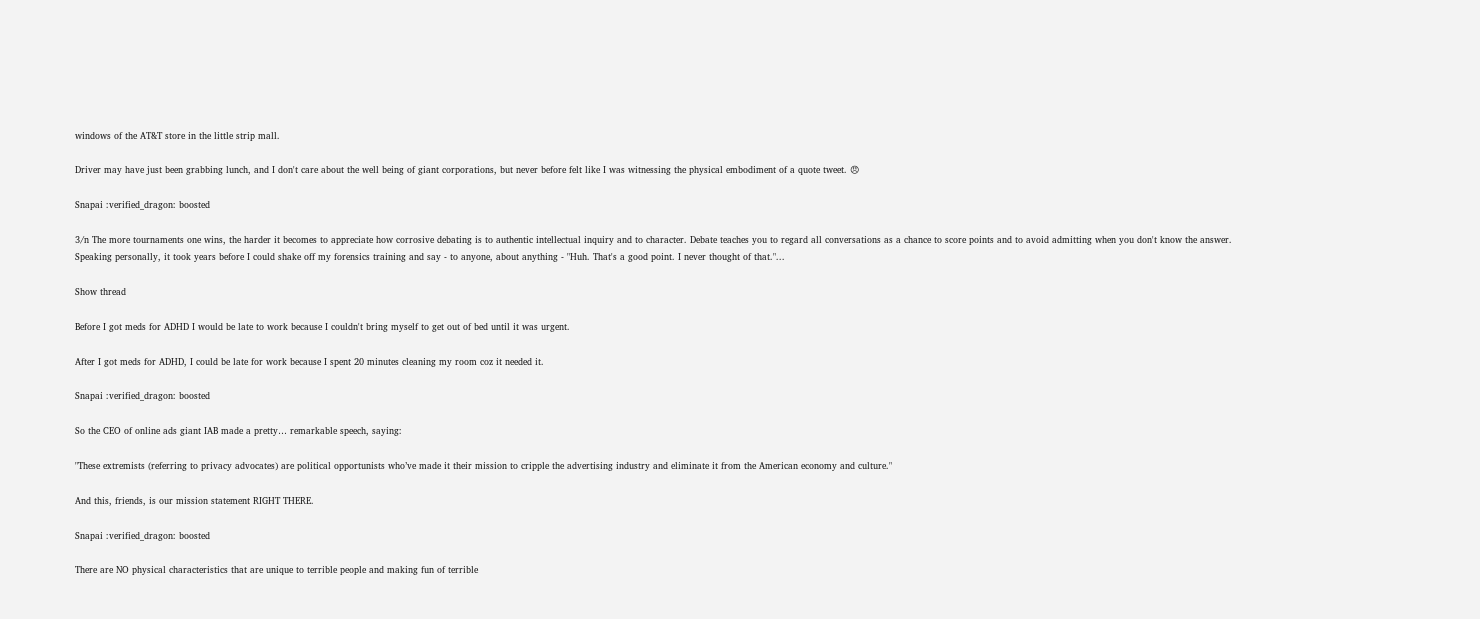windows of the AT&T store in the little strip mall.

Driver may have just been grabbing lunch, and I don't care about the well being of giant corporations, but never before felt like I was witnessing the physical embodiment of a quote tweet. 😠

Snapai :verified_dragon: boosted

3/n The more tournaments one wins, the harder it becomes to appreciate how corrosive debating is to authentic intellectual inquiry and to character. Debate teaches you to regard all conversations as a chance to score points and to avoid admitting when you don't know the answer.
Speaking personally, it took years before I could shake off my forensics training and say - to anyone, about anything - "Huh. That's a good point. I never thought of that."...

Show thread

Before I got meds for ADHD I would be late to work because I couldn't bring myself to get out of bed until it was urgent.

After I got meds for ADHD, I could be late for work because I spent 20 minutes cleaning my room coz it needed it.

Snapai :verified_dragon: boosted

So the CEO of online ads giant IAB made a pretty… remarkable speech, saying:

"These extremists (referring to privacy advocates) are political opportunists who’ve made it their mission to cripple the advertising industry and eliminate it from the American economy and culture."

And this, friends, is our mission statement RIGHT THERE.

Snapai :verified_dragon: boosted

There are NO physical characteristics that are unique to terrible people and making fun of terrible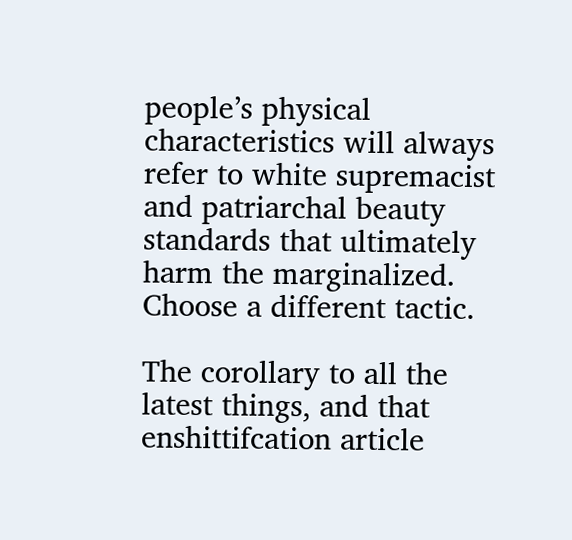people’s physical characteristics will always refer to white supremacist and patriarchal beauty standards that ultimately harm the marginalized. Choose a different tactic.

The corollary to all the latest things, and that enshittifcation article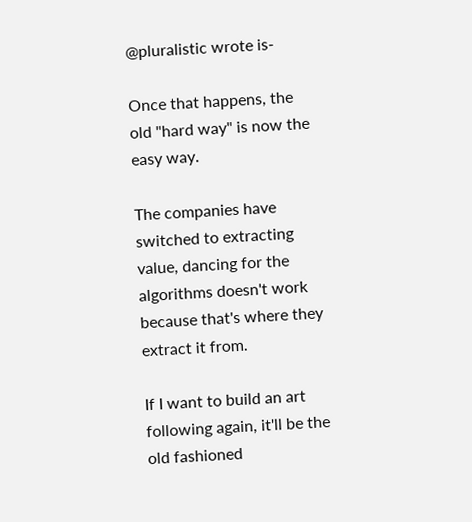@pluralistic wrote is-

Once that happens, the old "hard way" is now the easy way.

The companies have switched to extracting value, dancing for the algorithms doesn't work because that's where they extract it from.

If I want to build an art following again, it'll be the old fashioned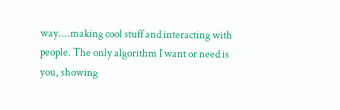way....making cool stuff and interacting with people. The only algorithm I want or need is you, showing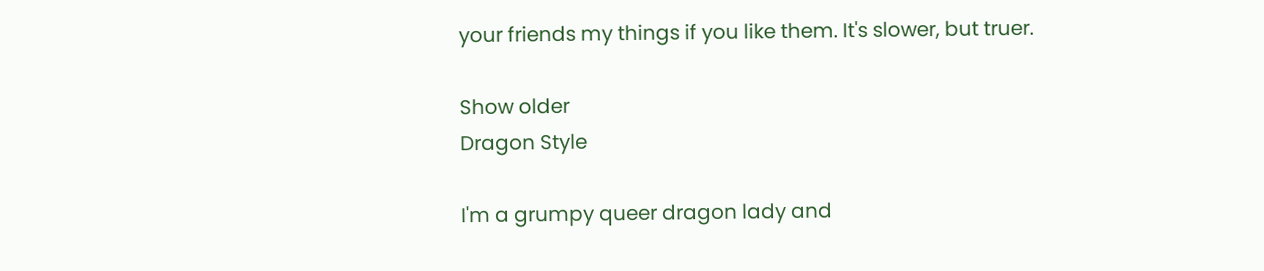your friends my things if you like them. It's slower, but truer.

Show older
Dragon Style

I'm a grumpy queer dragon lady and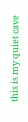this is my quiet cave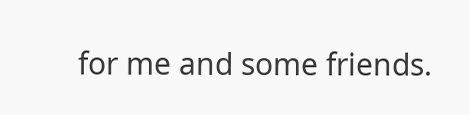for me and some friends.